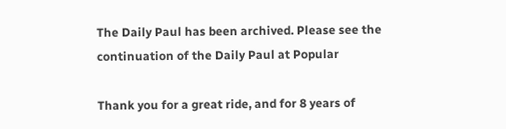The Daily Paul has been archived. Please see the continuation of the Daily Paul at Popular

Thank you for a great ride, and for 8 years of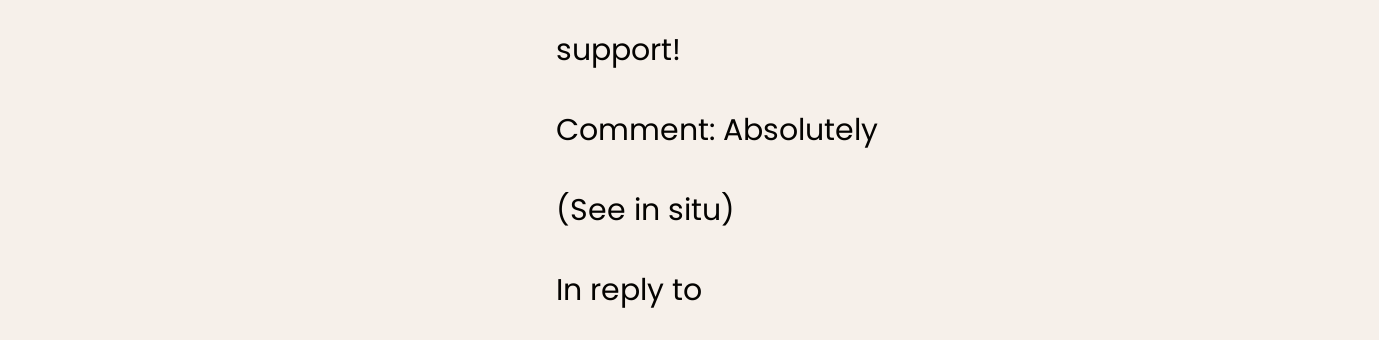support!

Comment: Absolutely

(See in situ)

In reply to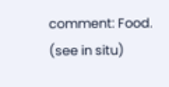comment: Food. (see in situ)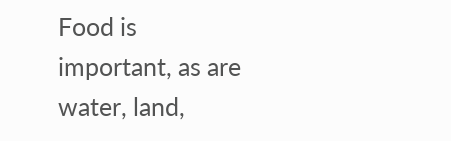Food is important, as are water, land,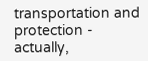transportation and protection - actually,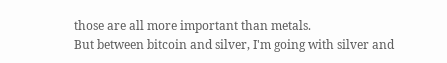those are all more important than metals.
But between bitcoin and silver, I'm going with silver and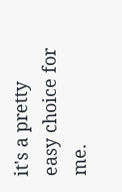it's a pretty easy choice for me.